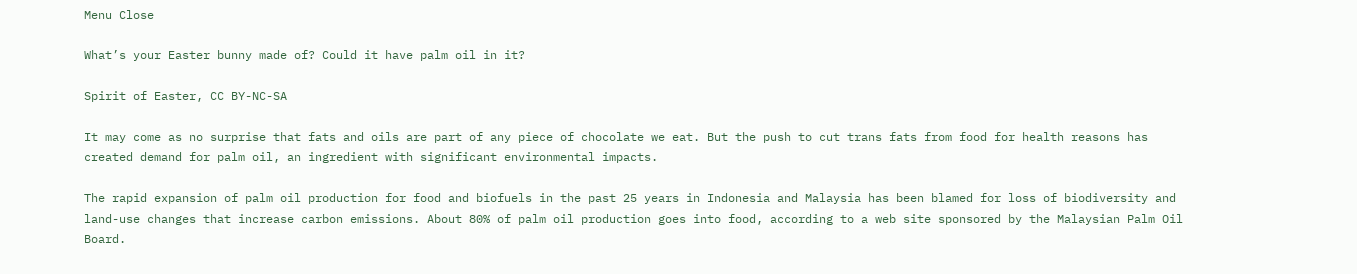Menu Close

What’s your Easter bunny made of? Could it have palm oil in it?

Spirit of Easter, CC BY-NC-SA

It may come as no surprise that fats and oils are part of any piece of chocolate we eat. But the push to cut trans fats from food for health reasons has created demand for palm oil, an ingredient with significant environmental impacts.

The rapid expansion of palm oil production for food and biofuels in the past 25 years in Indonesia and Malaysia has been blamed for loss of biodiversity and land-use changes that increase carbon emissions. About 80% of palm oil production goes into food, according to a web site sponsored by the Malaysian Palm Oil Board.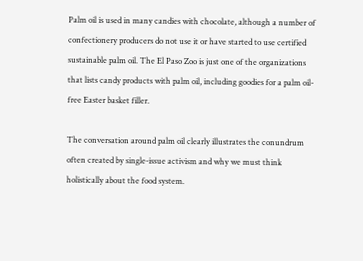Palm oil is used in many candies with chocolate, although a number of confectionery producers do not use it or have started to use certified sustainable palm oil. The El Paso Zoo is just one of the organizations that lists candy products with palm oil, including goodies for a palm oil-free Easter basket filler.

The conversation around palm oil clearly illustrates the conundrum often created by single-issue activism and why we must think holistically about the food system.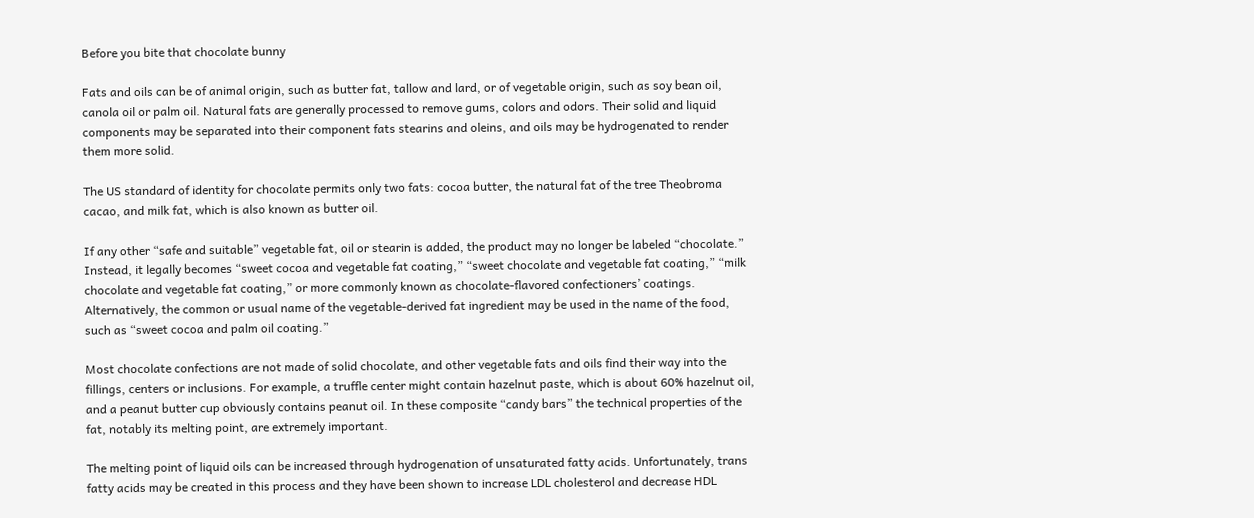Before you bite that chocolate bunny

Fats and oils can be of animal origin, such as butter fat, tallow and lard, or of vegetable origin, such as soy bean oil, canola oil or palm oil. Natural fats are generally processed to remove gums, colors and odors. Their solid and liquid components may be separated into their component fats stearins and oleins, and oils may be hydrogenated to render them more solid.

The US standard of identity for chocolate permits only two fats: cocoa butter, the natural fat of the tree Theobroma cacao, and milk fat, which is also known as butter oil.

If any other “safe and suitable” vegetable fat, oil or stearin is added, the product may no longer be labeled “chocolate.” Instead, it legally becomes “sweet cocoa and vegetable fat coating,” “sweet chocolate and vegetable fat coating,” “milk chocolate and vegetable fat coating,” or more commonly known as chocolate-flavored confectioners’ coatings. Alternatively, the common or usual name of the vegetable-derived fat ingredient may be used in the name of the food, such as “sweet cocoa and palm oil coating.”

Most chocolate confections are not made of solid chocolate, and other vegetable fats and oils find their way into the fillings, centers or inclusions. For example, a truffle center might contain hazelnut paste, which is about 60% hazelnut oil, and a peanut butter cup obviously contains peanut oil. In these composite “candy bars” the technical properties of the fat, notably its melting point, are extremely important.

The melting point of liquid oils can be increased through hydrogenation of unsaturated fatty acids. Unfortunately, trans fatty acids may be created in this process and they have been shown to increase LDL cholesterol and decrease HDL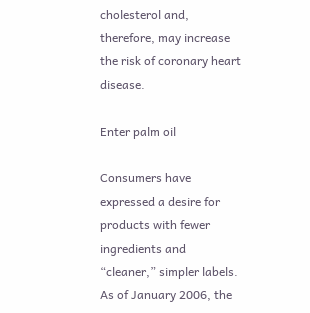cholesterol and, therefore, may increase the risk of coronary heart disease.

Enter palm oil

Consumers have expressed a desire for products with fewer ingredients and “cleaner,” simpler labels. As of January 2006, the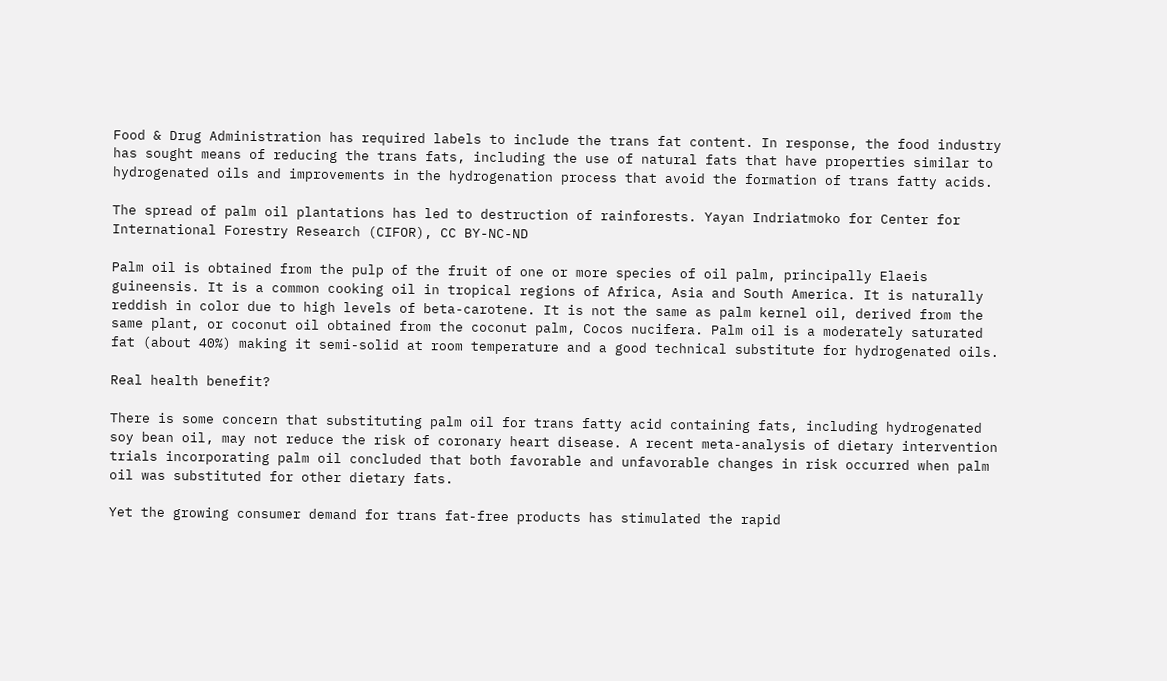Food & Drug Administration has required labels to include the trans fat content. In response, the food industry has sought means of reducing the trans fats, including the use of natural fats that have properties similar to hydrogenated oils and improvements in the hydrogenation process that avoid the formation of trans fatty acids.

The spread of palm oil plantations has led to destruction of rainforests. Yayan Indriatmoko for Center for International Forestry Research (CIFOR), CC BY-NC-ND

Palm oil is obtained from the pulp of the fruit of one or more species of oil palm, principally Elaeis guineensis. It is a common cooking oil in tropical regions of Africa, Asia and South America. It is naturally reddish in color due to high levels of beta-carotene. It is not the same as palm kernel oil, derived from the same plant, or coconut oil obtained from the coconut palm, Cocos nucifera. Palm oil is a moderately saturated fat (about 40%) making it semi-solid at room temperature and a good technical substitute for hydrogenated oils.

Real health benefit?

There is some concern that substituting palm oil for trans fatty acid containing fats, including hydrogenated soy bean oil, may not reduce the risk of coronary heart disease. A recent meta-analysis of dietary intervention trials incorporating palm oil concluded that both favorable and unfavorable changes in risk occurred when palm oil was substituted for other dietary fats.

Yet the growing consumer demand for trans fat-free products has stimulated the rapid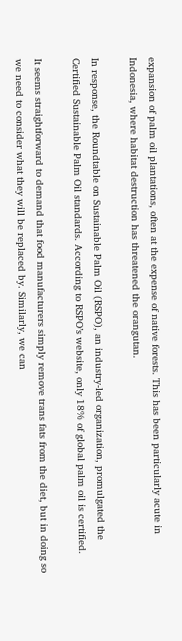expansion of palm oil plantations, often at the expense of native forests. This has been particularly acute in Indonesia, where habitat destruction has threatened the orangutan.

In response, the Roundtable on Sustainable Palm Oil (RSPO), an industry-led organization, promulgated the Certified Sustainable Palm Oil standards. According to RSPO’s website, only 18% of global palm oil is certified.

It seems straightforward to demand that food manufacturers simply remove trans fats from the diet, but in doing so we need to consider what they will be replaced by. Similarly, we can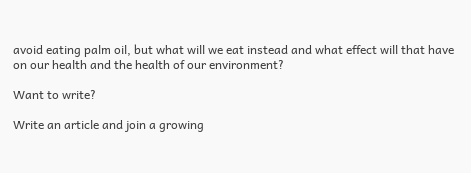avoid eating palm oil, but what will we eat instead and what effect will that have on our health and the health of our environment?

Want to write?

Write an article and join a growing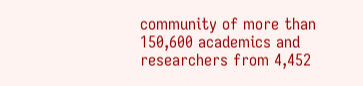community of more than 150,600 academics and researchers from 4,452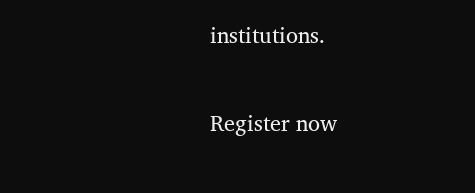institutions.

Register now